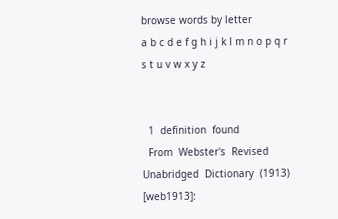browse words by letter
a b c d e f g h i j k l m n o p q r s t u v w x y z


  1  definition  found
  From  Webster's  Revised  Unabridged  Dictionary  (1913)  [web1913]: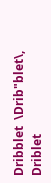Dribblet  \Drib"blet\,  Driblet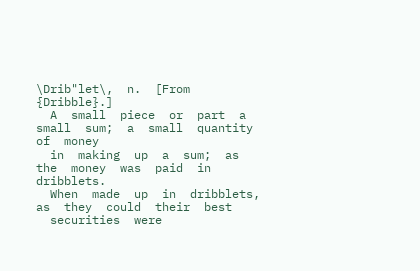\Drib"let\,  n.  [From  {Dribble}.]
  A  small  piece  or  part  a  small  sum;  a  small  quantity  of  money
  in  making  up  a  sum;  as  the  money  was  paid  in  dribblets.
  When  made  up  in  dribblets,  as  they  could  their  best
  securities  were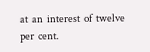at  an  interest  of  twelve  per  cent.